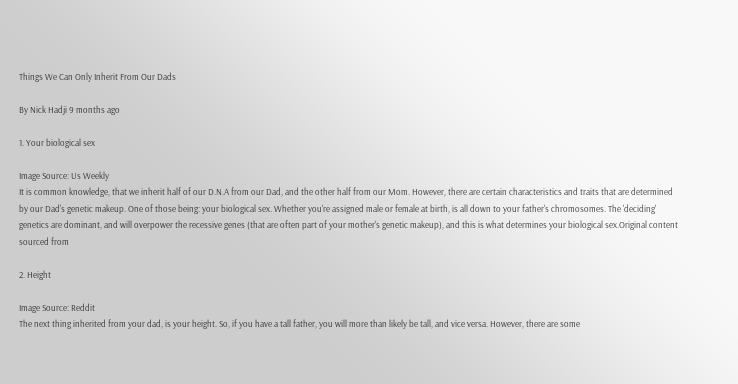Things We Can Only Inherit From Our Dads

By Nick Hadji 9 months ago

1. Your biological sex

Image Source: Us Weekly
It is common knowledge, that we inherit half of our D.N.A from our Dad, and the other half from our Mom. However, there are certain characteristics and traits that are determined by our Dad's genetic makeup. One of those being: your biological sex. Whether you're assigned male or female at birth, is all down to your father's chromosomes. The 'deciding' genetics are dominant, and will overpower the recessive genes (that are often part of your mother's genetic makeup), and this is what determines your biological sex.Original content sourced from

2. Height

Image Source: Reddit
The next thing inherited from your dad, is your height. So, if you have a tall father, you will more than likely be tall, and vice versa. However, there are some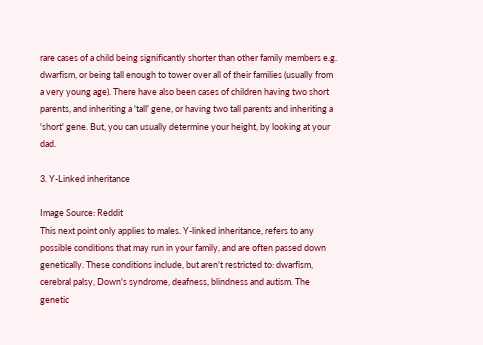rare cases of a child being significantly shorter than other family members e.g. dwarfism, or being tall enough to tower over all of their families (usually from a very young age). There have also been cases of children having two short parents, and inheriting a 'tall' gene, or having two tall parents and inheriting a 'short' gene. But, you can usually determine your height, by looking at your dad.

3. Y-Linked inheritance

Image Source: Reddit
This next point only applies to males. Y-linked inheritance, refers to any possible conditions that may run in your family, and are often passed down genetically. These conditions include, but aren't restricted to: dwarfism, cerebral palsy, Down's syndrome, deafness, blindness and autism. The genetic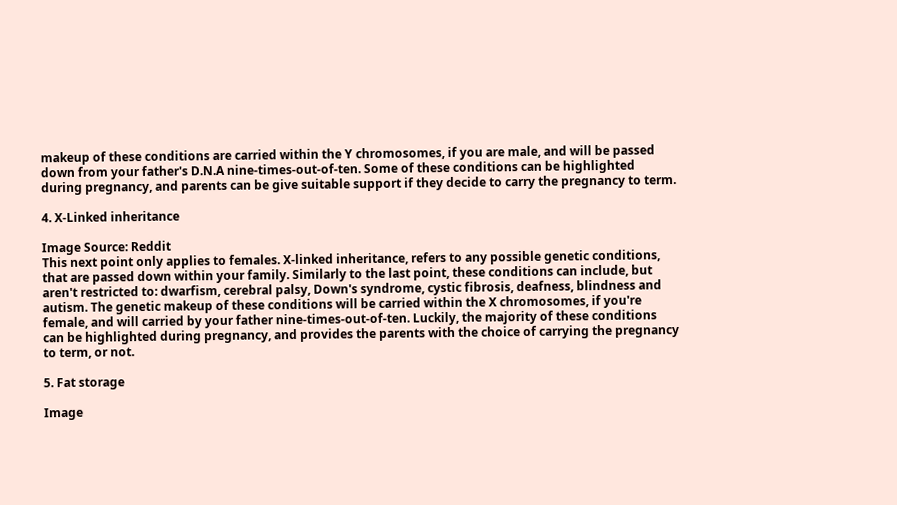makeup of these conditions are carried within the Y chromosomes, if you are male, and will be passed down from your father's D.N.A nine-times-out-of-ten. Some of these conditions can be highlighted during pregnancy, and parents can be give suitable support if they decide to carry the pregnancy to term.

4. X-Linked inheritance

Image Source: Reddit
This next point only applies to females. X-linked inheritance, refers to any possible genetic conditions, that are passed down within your family. Similarly to the last point, these conditions can include, but aren't restricted to: dwarfism, cerebral palsy, Down's syndrome, cystic fibrosis, deafness, blindness and autism. The genetic makeup of these conditions will be carried within the X chromosomes, if you're female, and will carried by your father nine-times-out-of-ten. Luckily, the majority of these conditions can be highlighted during pregnancy, and provides the parents with the choice of carrying the pregnancy to term, or not.

5. Fat storage

Image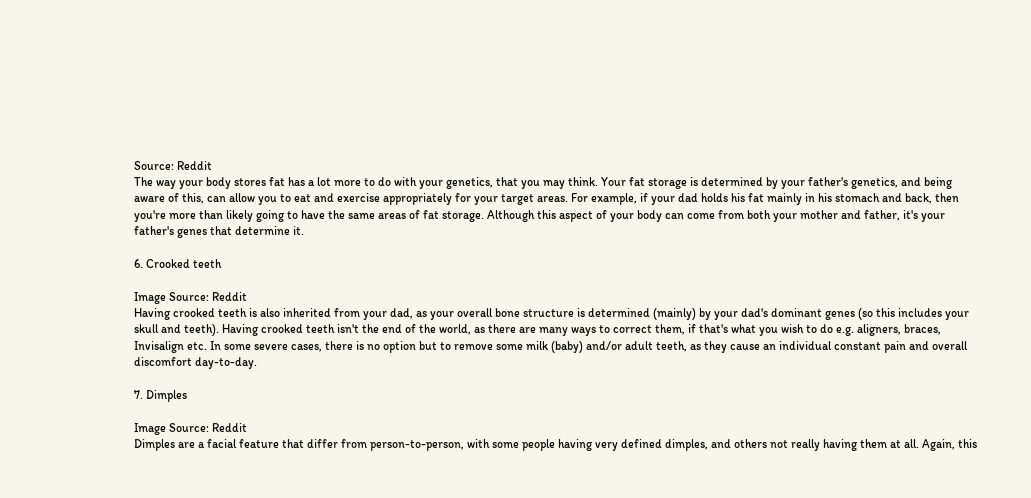Source: Reddit
The way your body stores fat has a lot more to do with your genetics, that you may think. Your fat storage is determined by your father's genetics, and being aware of this, can allow you to eat and exercise appropriately for your target areas. For example, if your dad holds his fat mainly in his stomach and back, then you're more than likely going to have the same areas of fat storage. Although this aspect of your body can come from both your mother and father, it's your father's genes that determine it.

6. Crooked teeth

Image Source: Reddit
Having crooked teeth is also inherited from your dad, as your overall bone structure is determined (mainly) by your dad's dominant genes (so this includes your skull and teeth). Having crooked teeth isn't the end of the world, as there are many ways to correct them, if that's what you wish to do e.g. aligners, braces, Invisalign etc. In some severe cases, there is no option but to remove some milk (baby) and/or adult teeth, as they cause an individual constant pain and overall discomfort day-to-day.

7. Dimples

Image Source: Reddit
Dimples are a facial feature that differ from person-to-person, with some people having very defined dimples, and others not really having them at all. Again, this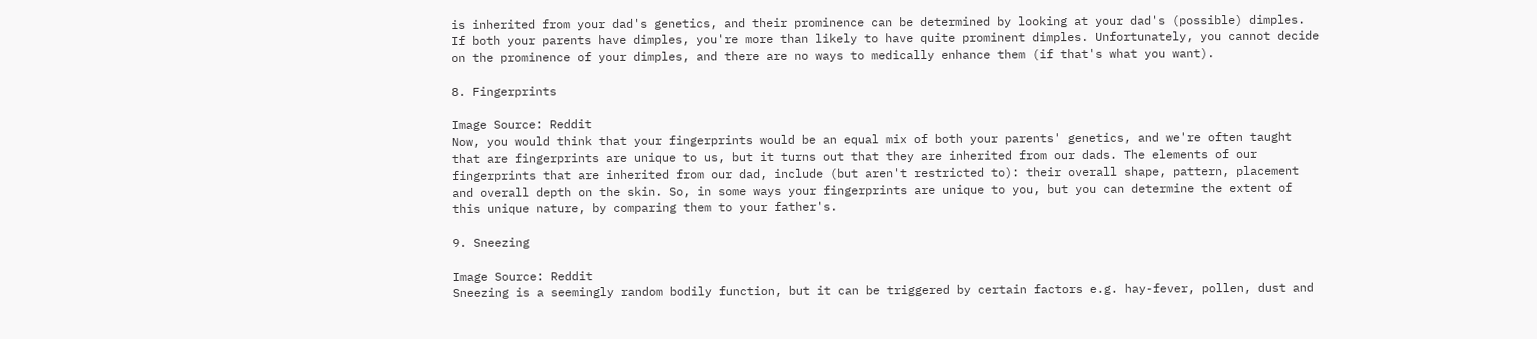is inherited from your dad's genetics, and their prominence can be determined by looking at your dad's (possible) dimples. If both your parents have dimples, you're more than likely to have quite prominent dimples. Unfortunately, you cannot decide on the prominence of your dimples, and there are no ways to medically enhance them (if that's what you want).

8. Fingerprints

Image Source: Reddit
Now, you would think that your fingerprints would be an equal mix of both your parents' genetics, and we're often taught that are fingerprints are unique to us, but it turns out that they are inherited from our dads. The elements of our fingerprints that are inherited from our dad, include (but aren't restricted to): their overall shape, pattern, placement and overall depth on the skin. So, in some ways your fingerprints are unique to you, but you can determine the extent of this unique nature, by comparing them to your father's.

9. Sneezing

Image Source: Reddit
Sneezing is a seemingly random bodily function, but it can be triggered by certain factors e.g. hay-fever, pollen, dust and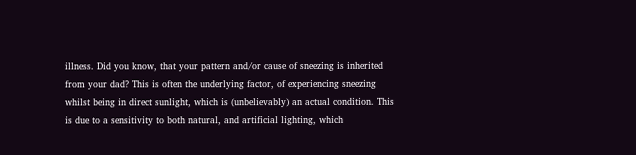illness. Did you know, that your pattern and/or cause of sneezing is inherited from your dad? This is often the underlying factor, of experiencing sneezing whilst being in direct sunlight, which is (unbelievably) an actual condition. This is due to a sensitivity to both natural, and artificial lighting, which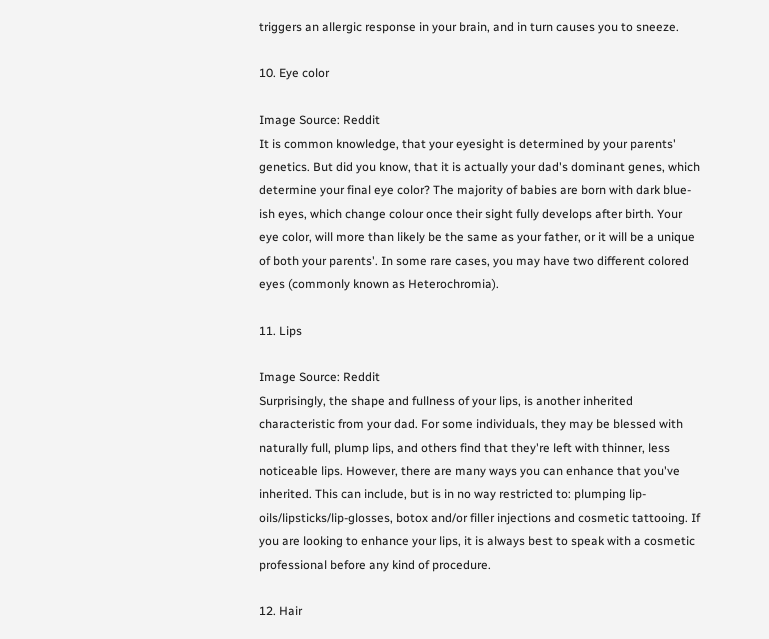triggers an allergic response in your brain, and in turn causes you to sneeze.

10. Eye color

Image Source: Reddit
It is common knowledge, that your eyesight is determined by your parents' genetics. But did you know, that it is actually your dad's dominant genes, which determine your final eye color? The majority of babies are born with dark blue-ish eyes, which change colour once their sight fully develops after birth. Your eye color, will more than likely be the same as your father, or it will be a unique of both your parents'. In some rare cases, you may have two different colored eyes (commonly known as Heterochromia).

11. Lips

Image Source: Reddit
Surprisingly, the shape and fullness of your lips, is another inherited characteristic from your dad. For some individuals, they may be blessed with naturally full, plump lips, and others find that they're left with thinner, less noticeable lips. However, there are many ways you can enhance that you've inherited. This can include, but is in no way restricted to: plumping lip-oils/lipsticks/lip-glosses, botox and/or filler injections and cosmetic tattooing. If you are looking to enhance your lips, it is always best to speak with a cosmetic professional before any kind of procedure.

12. Hair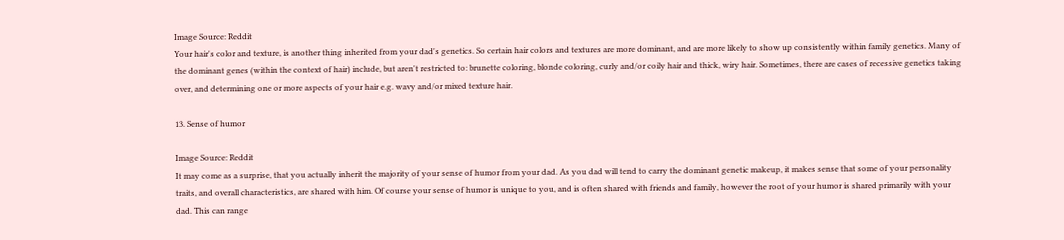Image Source: Reddit
Your hair's color and texture, is another thing inherited from your dad's genetics. So certain hair colors and textures are more dominant, and are more likely to show up consistently within family genetics. Many of the dominant genes (within the context of hair) include, but aren't restricted to: brunette coloring, blonde coloring, curly and/or coily hair and thick, wiry hair. Sometimes, there are cases of recessive genetics taking over, and determining one or more aspects of your hair e.g. wavy and/or mixed texture hair.

13. Sense of humor

Image Source: Reddit
It may come as a surprise, that you actually inherit the majority of your sense of humor from your dad. As you dad will tend to carry the dominant genetic makeup, it makes sense that some of your personality traits, and overall characteristics, are shared with him. Of course your sense of humor is unique to you, and is often shared with friends and family, however the root of your humor is shared primarily with your dad. This can range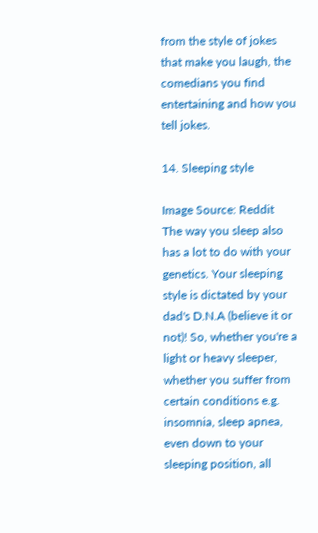from the style of jokes that make you laugh, the comedians you find entertaining and how you tell jokes.

14. Sleeping style

Image Source: Reddit
The way you sleep also has a lot to do with your genetics. Your sleeping style is dictated by your dad's D.N.A (believe it or not)! So, whether you're a light or heavy sleeper, whether you suffer from certain conditions e.g. insomnia, sleep apnea, even down to your sleeping position, all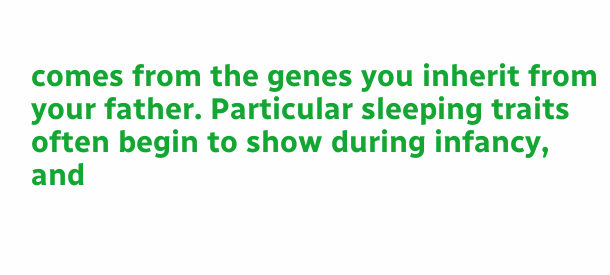comes from the genes you inherit from your father. Particular sleeping traits often begin to show during infancy, and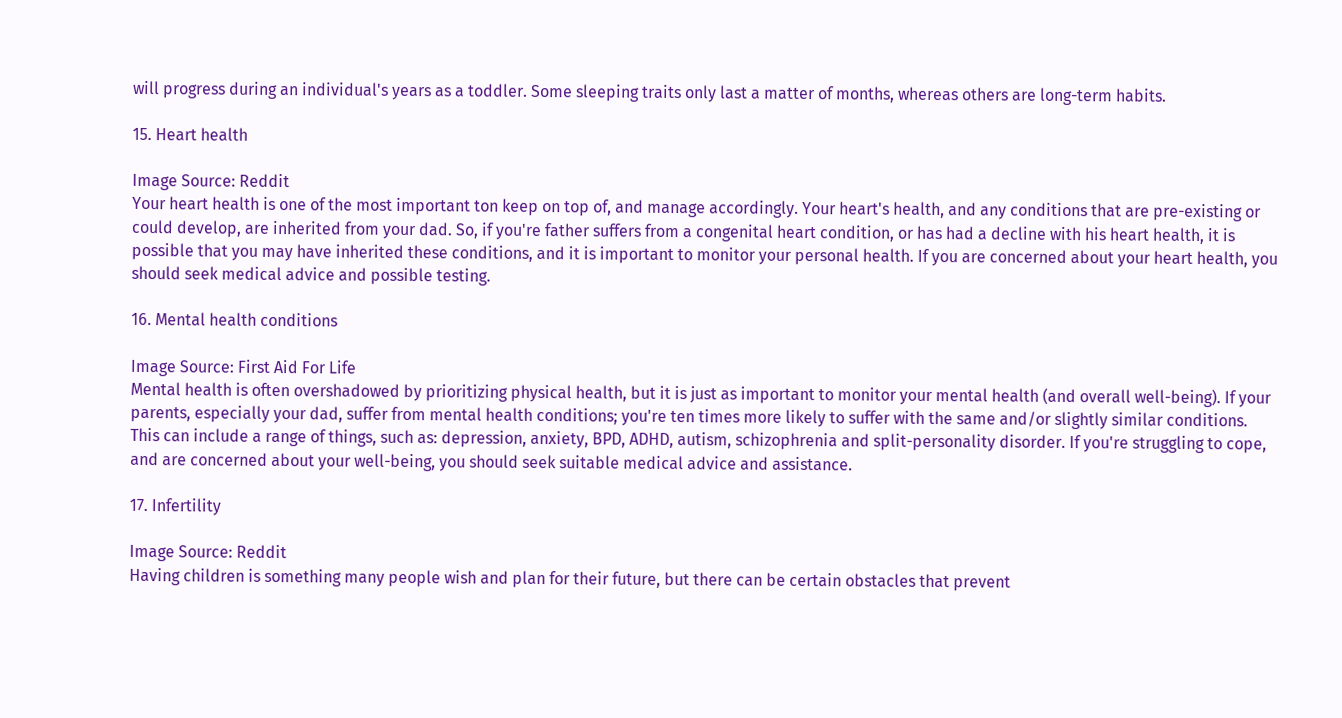will progress during an individual's years as a toddler. Some sleeping traits only last a matter of months, whereas others are long-term habits.

15. Heart health

Image Source: Reddit
Your heart health is one of the most important ton keep on top of, and manage accordingly. Your heart's health, and any conditions that are pre-existing or could develop, are inherited from your dad. So, if you're father suffers from a congenital heart condition, or has had a decline with his heart health, it is possible that you may have inherited these conditions, and it is important to monitor your personal health. If you are concerned about your heart health, you should seek medical advice and possible testing.

16. Mental health conditions

Image Source: First Aid For Life
Mental health is often overshadowed by prioritizing physical health, but it is just as important to monitor your mental health (and overall well-being). If your parents, especially your dad, suffer from mental health conditions; you're ten times more likely to suffer with the same and/or slightly similar conditions. This can include a range of things, such as: depression, anxiety, BPD, ADHD, autism, schizophrenia and split-personality disorder. If you're struggling to cope, and are concerned about your well-being, you should seek suitable medical advice and assistance.

17. Infertility

Image Source: Reddit
Having children is something many people wish and plan for their future, but there can be certain obstacles that prevent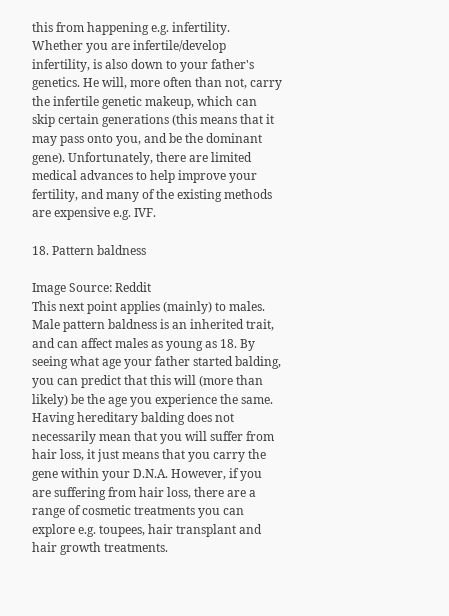this from happening e.g. infertility. Whether you are infertile/develop infertility, is also down to your father's genetics. He will, more often than not, carry the infertile genetic makeup, which can skip certain generations (this means that it may pass onto you, and be the dominant gene). Unfortunately, there are limited medical advances to help improve your fertility, and many of the existing methods are expensive e.g. IVF.

18. Pattern baldness

Image Source: Reddit
This next point applies (mainly) to males. Male pattern baldness is an inherited trait, and can affect males as young as 18. By seeing what age your father started balding, you can predict that this will (more than likely) be the age you experience the same. Having hereditary balding does not necessarily mean that you will suffer from hair loss, it just means that you carry the gene within your D.N.A. However, if you are suffering from hair loss, there are a range of cosmetic treatments you can explore e.g. toupees, hair transplant and hair growth treatments.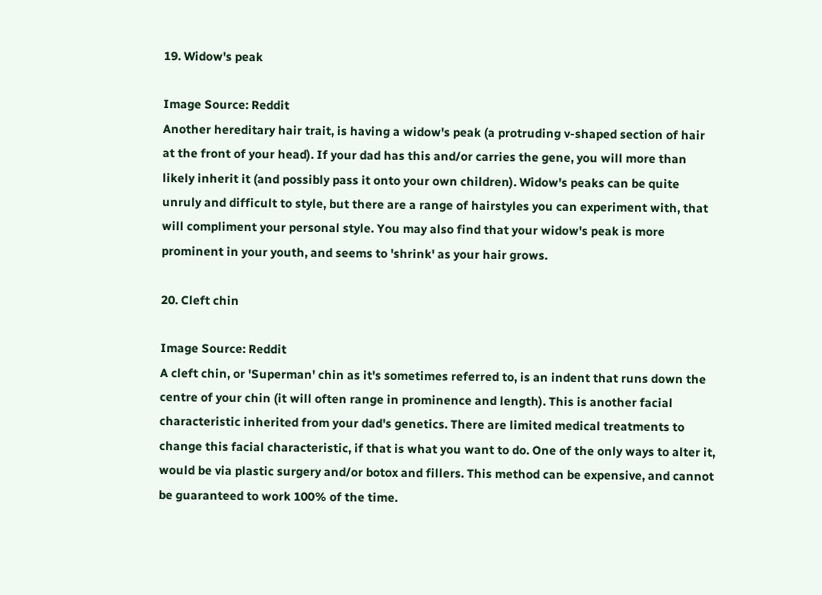19. Widow's peak

Image Source: Reddit
Another hereditary hair trait, is having a widow's peak (a protruding v-shaped section of hair at the front of your head). If your dad has this and/or carries the gene, you will more than likely inherit it (and possibly pass it onto your own children). Widow's peaks can be quite unruly and difficult to style, but there are a range of hairstyles you can experiment with, that will compliment your personal style. You may also find that your widow's peak is more prominent in your youth, and seems to 'shrink' as your hair grows.

20. Cleft chin

Image Source: Reddit
A cleft chin, or 'Superman' chin as it's sometimes referred to, is an indent that runs down the centre of your chin (it will often range in prominence and length). This is another facial characteristic inherited from your dad's genetics. There are limited medical treatments to change this facial characteristic, if that is what you want to do. One of the only ways to alter it, would be via plastic surgery and/or botox and fillers. This method can be expensive, and cannot be guaranteed to work 100% of the time.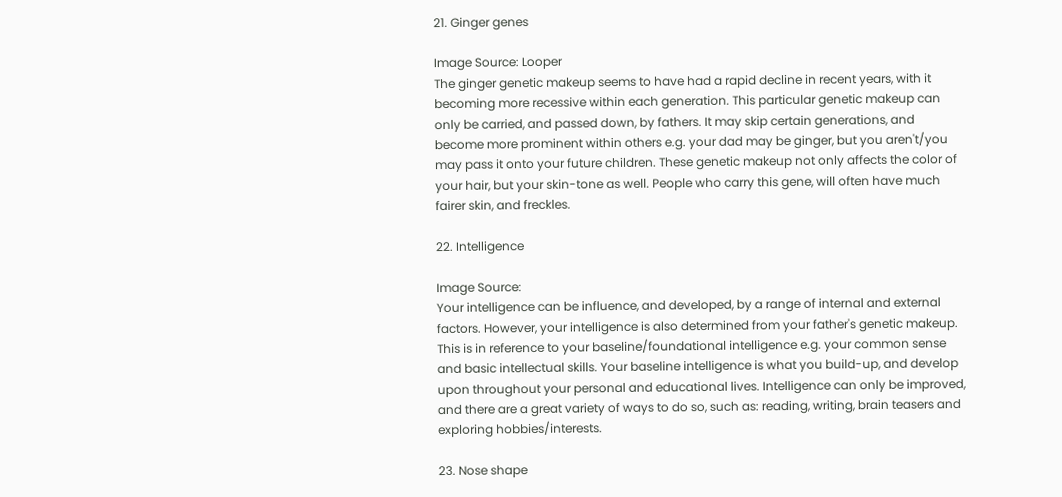21. Ginger genes

Image Source: Looper
The ginger genetic makeup seems to have had a rapid decline in recent years, with it becoming more recessive within each generation. This particular genetic makeup can only be carried, and passed down, by fathers. It may skip certain generations, and become more prominent within others e.g. your dad may be ginger, but you aren't/you may pass it onto your future children. These genetic makeup not only affects the color of your hair, but your skin-tone as well. People who carry this gene, will often have much fairer skin, and freckles.

22. Intelligence

Image Source:
Your intelligence can be influence, and developed, by a range of internal and external factors. However, your intelligence is also determined from your father's genetic makeup. This is in reference to your baseline/foundational intelligence e.g. your common sense and basic intellectual skills. Your baseline intelligence is what you build-up, and develop upon throughout your personal and educational lives. Intelligence can only be improved, and there are a great variety of ways to do so, such as: reading, writing, brain teasers and exploring hobbies/interests.

23. Nose shape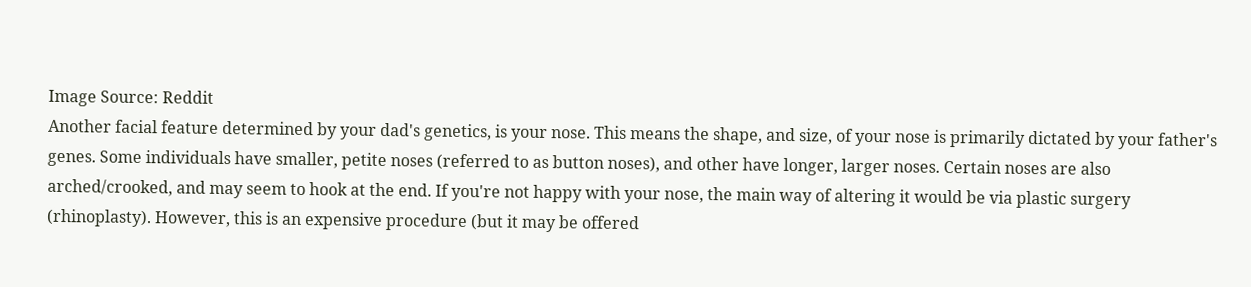Image Source: Reddit
Another facial feature determined by your dad's genetics, is your nose. This means the shape, and size, of your nose is primarily dictated by your father's genes. Some individuals have smaller, petite noses (referred to as button noses), and other have longer, larger noses. Certain noses are also arched/crooked, and may seem to hook at the end. If you're not happy with your nose, the main way of altering it would be via plastic surgery (rhinoplasty). However, this is an expensive procedure (but it may be offered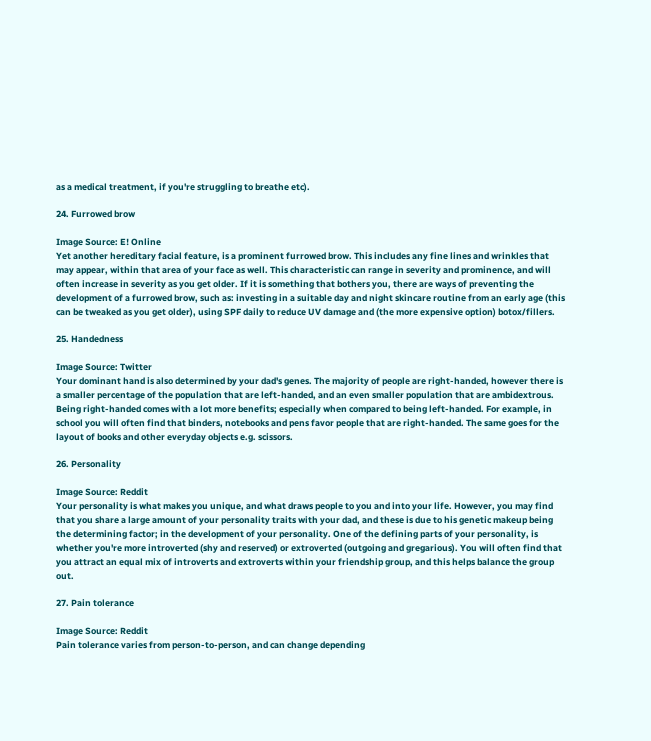as a medical treatment, if you're struggling to breathe etc).

24. Furrowed brow

Image Source: E! Online
Yet another hereditary facial feature, is a prominent furrowed brow. This includes any fine lines and wrinkles that may appear, within that area of your face as well. This characteristic can range in severity and prominence, and will often increase in severity as you get older. If it is something that bothers you, there are ways of preventing the development of a furrowed brow, such as: investing in a suitable day and night skincare routine from an early age (this can be tweaked as you get older), using SPF daily to reduce UV damage and (the more expensive option) botox/fillers.

25. Handedness

Image Source: Twitter
Your dominant hand is also determined by your dad's genes. The majority of people are right-handed, however there is a smaller percentage of the population that are left-handed, and an even smaller population that are ambidextrous. Being right-handed comes with a lot more benefits; especially when compared to being left-handed. For example, in school you will often find that binders, notebooks and pens favor people that are right-handed. The same goes for the layout of books and other everyday objects e.g. scissors.

26. Personality

Image Source: Reddit
Your personality is what makes you unique, and what draws people to you and into your life. However, you may find that you share a large amount of your personality traits with your dad, and these is due to his genetic makeup being the determining factor; in the development of your personality. One of the defining parts of your personality, is whether you're more introverted (shy and reserved) or extroverted (outgoing and gregarious). You will often find that you attract an equal mix of introverts and extroverts within your friendship group, and this helps balance the group out.

27. Pain tolerance

Image Source: Reddit
Pain tolerance varies from person-to-person, and can change depending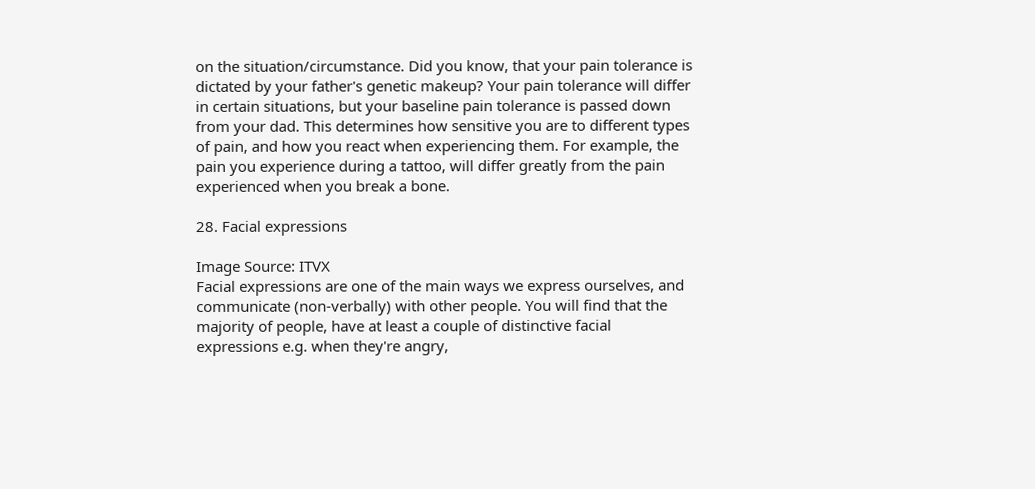on the situation/circumstance. Did you know, that your pain tolerance is dictated by your father's genetic makeup? Your pain tolerance will differ in certain situations, but your baseline pain tolerance is passed down from your dad. This determines how sensitive you are to different types of pain, and how you react when experiencing them. For example, the pain you experience during a tattoo, will differ greatly from the pain experienced when you break a bone.

28. Facial expressions

Image Source: ITVX
Facial expressions are one of the main ways we express ourselves, and communicate (non-verbally) with other people. You will find that the majority of people, have at least a couple of distinctive facial expressions e.g. when they're angry,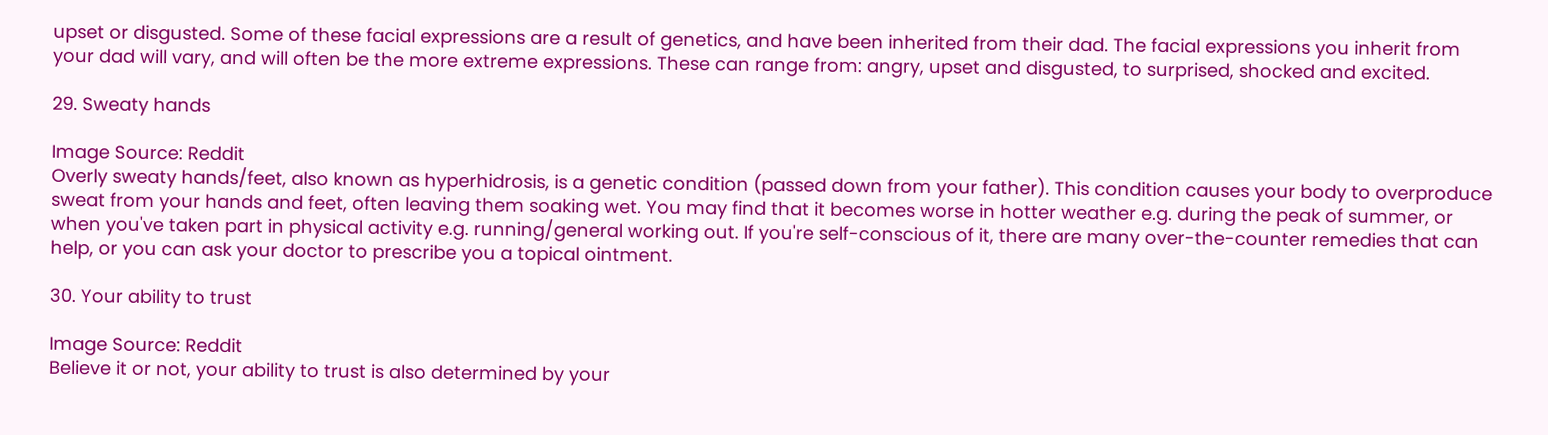upset or disgusted. Some of these facial expressions are a result of genetics, and have been inherited from their dad. The facial expressions you inherit from your dad will vary, and will often be the more extreme expressions. These can range from: angry, upset and disgusted, to surprised, shocked and excited.

29. Sweaty hands

Image Source: Reddit
Overly sweaty hands/feet, also known as hyperhidrosis, is a genetic condition (passed down from your father). This condition causes your body to overproduce sweat from your hands and feet, often leaving them soaking wet. You may find that it becomes worse in hotter weather e.g. during the peak of summer, or when you've taken part in physical activity e.g. running/general working out. If you're self-conscious of it, there are many over-the-counter remedies that can help, or you can ask your doctor to prescribe you a topical ointment.

30. Your ability to trust

Image Source: Reddit
Believe it or not, your ability to trust is also determined by your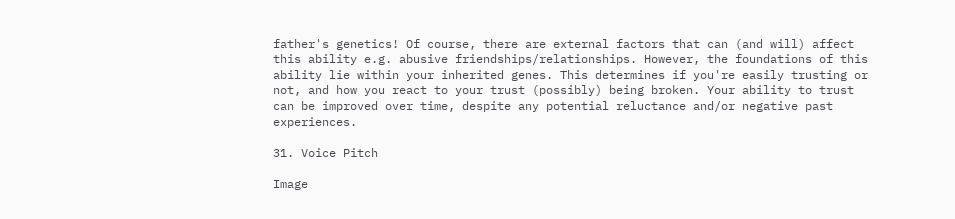father's genetics! Of course, there are external factors that can (and will) affect this ability e.g. abusive friendships/relationships. However, the foundations of this ability lie within your inherited genes. This determines if you're easily trusting or not, and how you react to your trust (possibly) being broken. Your ability to trust can be improved over time, despite any potential reluctance and/or negative past experiences.

31. Voice Pitch

Image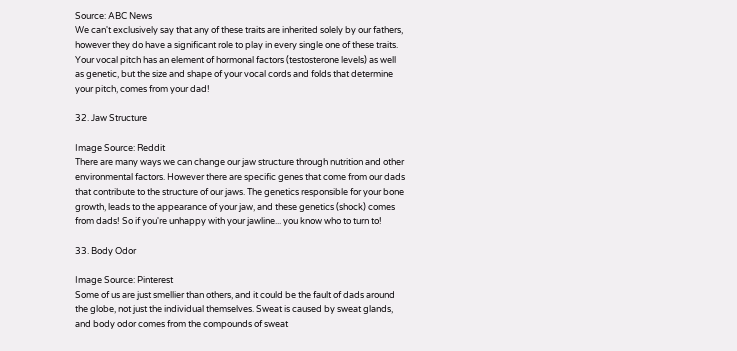Source: ABC News
We can't exclusively say that any of these traits are inherited solely by our fathers, however they do have a significant role to play in every single one of these traits. Your vocal pitch has an element of hormonal factors (testosterone levels) as well as genetic, but the size and shape of your vocal cords and folds that determine your pitch, comes from your dad!

32. Jaw Structure

Image Source: Reddit
There are many ways we can change our jaw structure through nutrition and other environmental factors. However there are specific genes that come from our dads that contribute to the structure of our jaws. The genetics responsible for your bone growth, leads to the appearance of your jaw, and these genetics (shock) comes from dads! So if you're unhappy with your jawline... you know who to turn to!

33. Body Odor

Image Source: Pinterest
Some of us are just smellier than others, and it could be the fault of dads around the globe, not just the individual themselves. Sweat is caused by sweat glands, and body odor comes from the compounds of sweat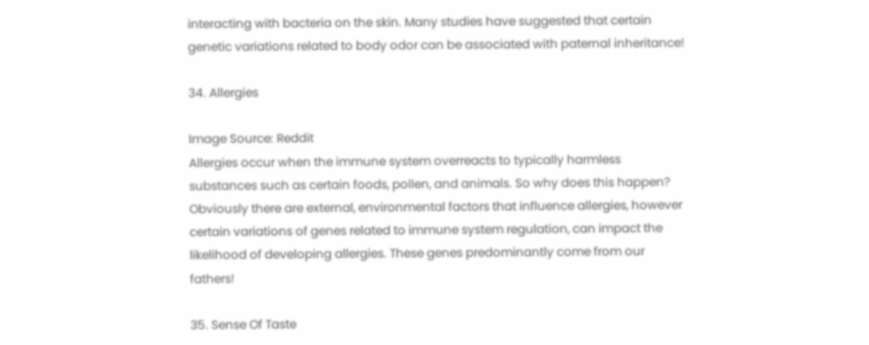interacting with bacteria on the skin. Many studies have suggested that certain genetic variations related to body odor can be associated with paternal inheritance!

34. Allergies

Image Source: Reddit
Allergies occur when the immune system overreacts to typically harmless substances such as certain foods, pollen, and animals. So why does this happen? Obviously there are external, environmental factors that influence allergies, however certain variations of genes related to immune system regulation, can impact the likelihood of developing allergies. These genes predominantly come from our fathers!

35. Sense Of Taste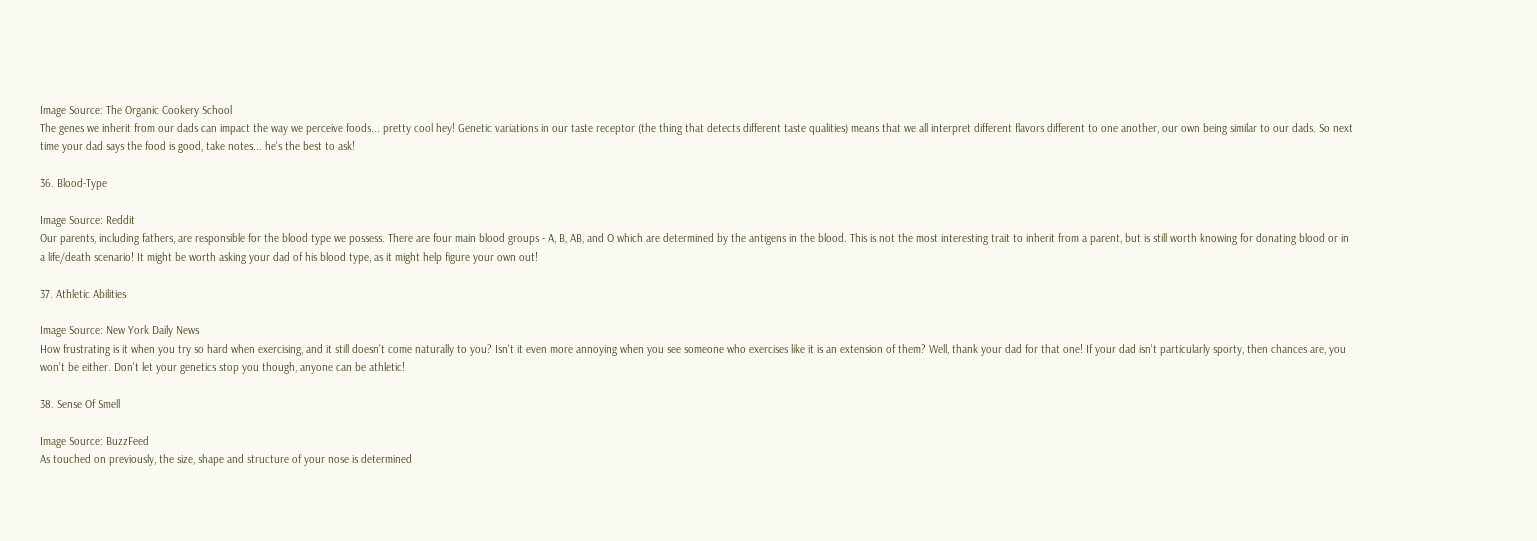Image Source: The Organic Cookery School
The genes we inherit from our dads can impact the way we perceive foods... pretty cool hey! Genetic variations in our taste receptor (the thing that detects different taste qualities) means that we all interpret different flavors different to one another, our own being similar to our dads. So next time your dad says the food is good, take notes... he's the best to ask!

36. Blood-Type

Image Source: Reddit
Our parents, including fathers, are responsible for the blood type we possess. There are four main blood groups - A, B, AB, and O which are determined by the antigens in the blood. This is not the most interesting trait to inherit from a parent, but is still worth knowing for donating blood or in a life/death scenario! It might be worth asking your dad of his blood type, as it might help figure your own out!

37. Athletic Abilities

Image Source: New York Daily News
How frustrating is it when you try so hard when exercising, and it still doesn't come naturally to you? Isn't it even more annoying when you see someone who exercises like it is an extension of them? Well, thank your dad for that one! If your dad isn't particularly sporty, then chances are, you won't be either. Don't let your genetics stop you though, anyone can be athletic!

38. Sense Of Smell

Image Source: BuzzFeed
As touched on previously, the size, shape and structure of your nose is determined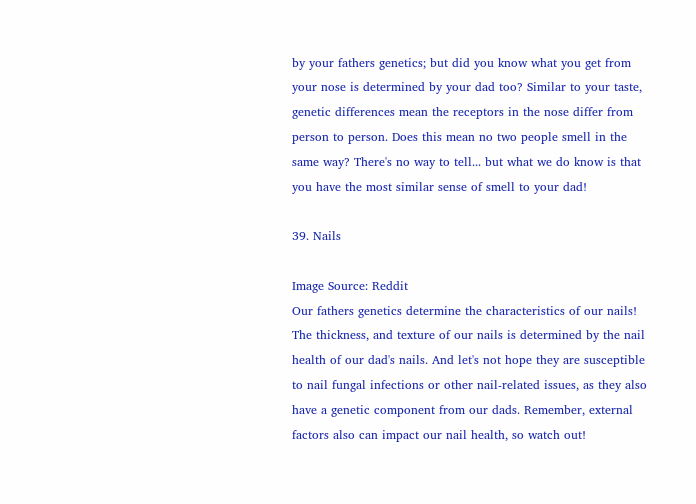by your fathers genetics; but did you know what you get from your nose is determined by your dad too? Similar to your taste, genetic differences mean the receptors in the nose differ from person to person. Does this mean no two people smell in the same way? There's no way to tell... but what we do know is that you have the most similar sense of smell to your dad!

39. Nails

Image Source: Reddit
Our fathers genetics determine the characteristics of our nails! The thickness, and texture of our nails is determined by the nail health of our dad's nails. And let's not hope they are susceptible to nail fungal infections or other nail-related issues, as they also have a genetic component from our dads. Remember, external factors also can impact our nail health, so watch out!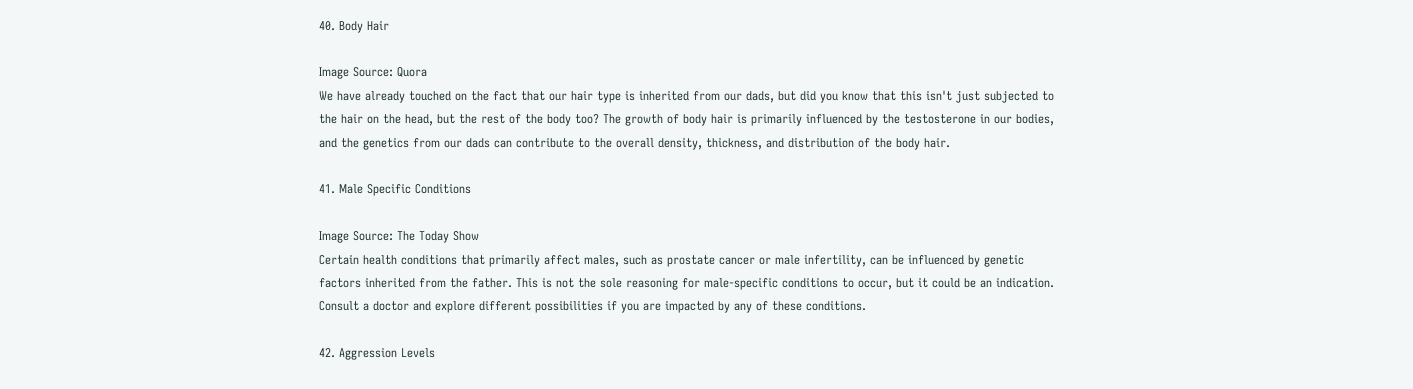40. Body Hair

Image Source: Quora
We have already touched on the fact that our hair type is inherited from our dads, but did you know that this isn't just subjected to the hair on the head, but the rest of the body too? The growth of body hair is primarily influenced by the testosterone in our bodies, and the genetics from our dads can contribute to the overall density, thickness, and distribution of the body hair.

41. Male Specific Conditions

Image Source: The Today Show
Certain health conditions that primarily affect males, such as prostate cancer or male infertility, can be influenced by genetic factors inherited from the father. This is not the sole reasoning for male-specific conditions to occur, but it could be an indication. Consult a doctor and explore different possibilities if you are impacted by any of these conditions.

42. Aggression Levels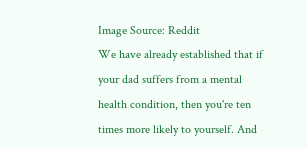Image Source: Reddit
We have already established that if your dad suffers from a mental health condition, then you're ten times more likely to yourself. And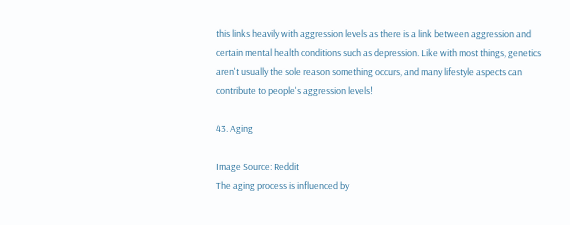this links heavily with aggression levels as there is a link between aggression and certain mental health conditions such as depression. Like with most things, genetics aren't usually the sole reason something occurs, and many lifestyle aspects can contribute to people's aggression levels!

43. Aging

Image Source: Reddit
The aging process is influenced by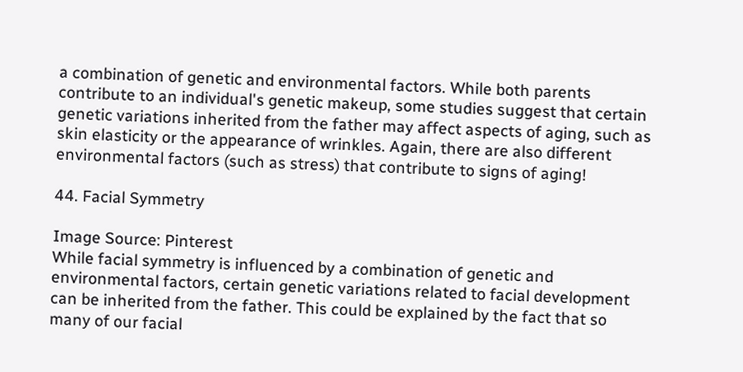a combination of genetic and environmental factors. While both parents contribute to an individual's genetic makeup, some studies suggest that certain genetic variations inherited from the father may affect aspects of aging, such as skin elasticity or the appearance of wrinkles. Again, there are also different environmental factors (such as stress) that contribute to signs of aging!

44. Facial Symmetry

Image Source: Pinterest
While facial symmetry is influenced by a combination of genetic and environmental factors, certain genetic variations related to facial development can be inherited from the father. This could be explained by the fact that so many of our facial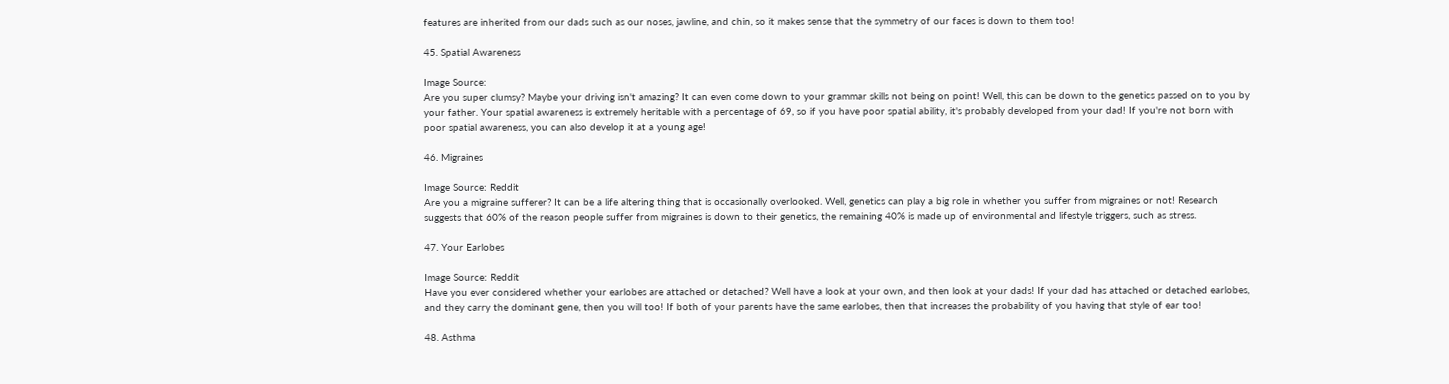features are inherited from our dads such as our noses, jawline, and chin, so it makes sense that the symmetry of our faces is down to them too!

45. Spatial Awareness

Image Source:
Are you super clumsy? Maybe your driving isn't amazing? It can even come down to your grammar skills not being on point! Well, this can be down to the genetics passed on to you by your father. Your spatial awareness is extremely heritable with a percentage of 69, so if you have poor spatial ability, it's probably developed from your dad! If you're not born with poor spatial awareness, you can also develop it at a young age!

46. Migraines

Image Source: Reddit
Are you a migraine sufferer? It can be a life altering thing that is occasionally overlooked. Well, genetics can play a big role in whether you suffer from migraines or not! Research suggests that 60% of the reason people suffer from migraines is down to their genetics, the remaining 40% is made up of environmental and lifestyle triggers, such as stress.

47. Your Earlobes

Image Source: Reddit
Have you ever considered whether your earlobes are attached or detached? Well have a look at your own, and then look at your dads! If your dad has attached or detached earlobes, and they carry the dominant gene, then you will too! If both of your parents have the same earlobes, then that increases the probability of you having that style of ear too!

48. Asthma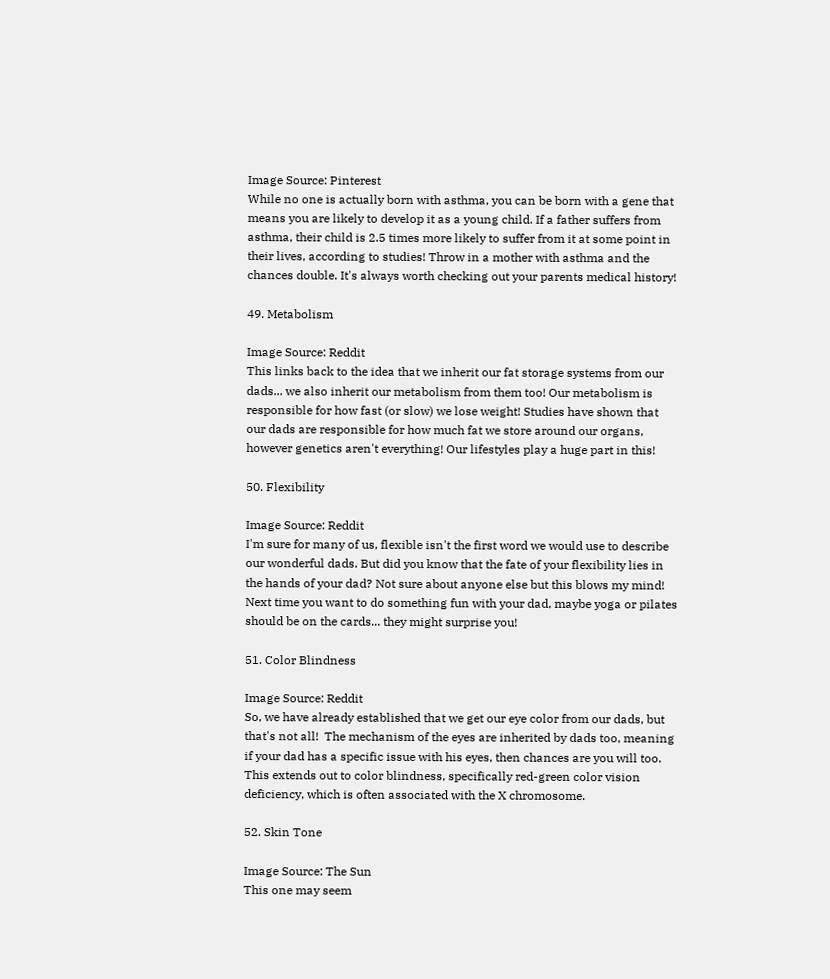Image Source: Pinterest
While no one is actually born with asthma, you can be born with a gene that means you are likely to develop it as a young child. If a father suffers from asthma, their child is 2.5 times more likely to suffer from it at some point in their lives, according to studies! Throw in a mother with asthma and the chances double. It's always worth checking out your parents medical history!

49. Metabolism

Image Source: Reddit
This links back to the idea that we inherit our fat storage systems from our dads... we also inherit our metabolism from them too! Our metabolism is responsible for how fast (or slow) we lose weight! Studies have shown that our dads are responsible for how much fat we store around our organs, however genetics aren't everything! Our lifestyles play a huge part in this!

50. Flexibility

Image Source: Reddit
I'm sure for many of us, flexible isn't the first word we would use to describe our wonderful dads. But did you know that the fate of your flexibility lies in the hands of your dad? Not sure about anyone else but this blows my mind! Next time you want to do something fun with your dad, maybe yoga or pilates should be on the cards... they might surprise you!

51. Color Blindness

Image Source: Reddit
So, we have already established that we get our eye color from our dads, but that's not all!  The mechanism of the eyes are inherited by dads too, meaning if your dad has a specific issue with his eyes, then chances are you will too. This extends out to color blindness, specifically red-green color vision deficiency, which is often associated with the X chromosome.

52. Skin Tone

Image Source: The Sun
This one may seem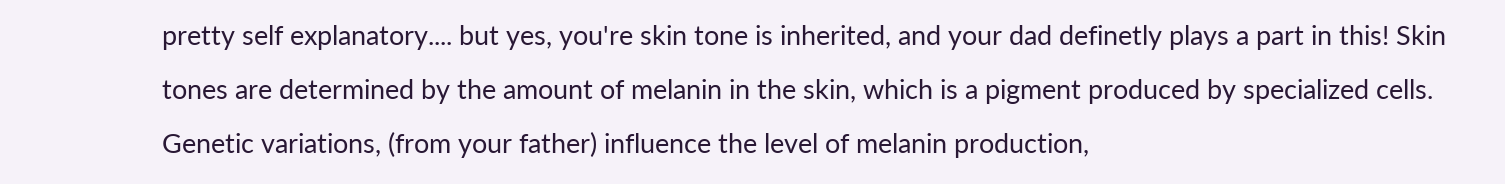pretty self explanatory.... but yes, you're skin tone is inherited, and your dad definetly plays a part in this! Skin tones are determined by the amount of melanin in the skin, which is a pigment produced by specialized cells. Genetic variations, (from your father) influence the level of melanin production,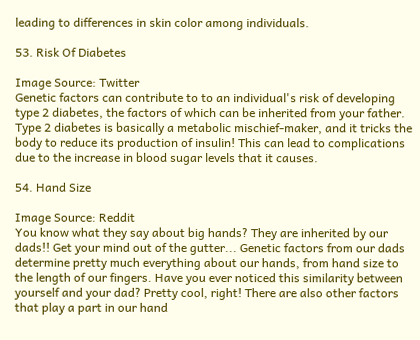leading to differences in skin color among individuals.

53. Risk Of Diabetes

Image Source: Twitter
Genetic factors can contribute to to an individual's risk of developing type 2 diabetes, the factors of which can be inherited from your father. Type 2 diabetes is basically a metabolic mischief-maker, and it tricks the body to reduce its production of insulin! This can lead to complications due to the increase in blood sugar levels that it causes.

54. Hand Size

Image Source: Reddit
You know what they say about big hands? They are inherited by our dads!! Get your mind out of the gutter... Genetic factors from our dads determine pretty much everything about our hands, from hand size to the length of our fingers. Have you ever noticed this similarity between yourself and your dad? Pretty cool, right! There are also other factors that play a part in our hand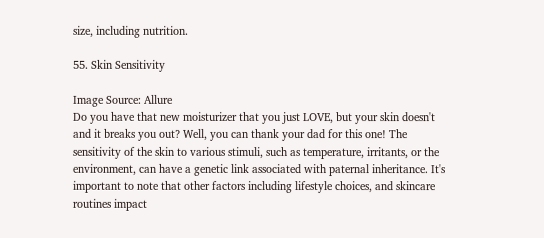size, including nutrition.

55. Skin Sensitivity

Image Source: Allure
Do you have that new moisturizer that you just LOVE, but your skin doesn't and it breaks you out? Well, you can thank your dad for this one! The sensitivity of the skin to various stimuli, such as temperature, irritants, or the environment, can have a genetic link associated with paternal inheritance. It's important to note that other factors including lifestyle choices, and skincare routines impact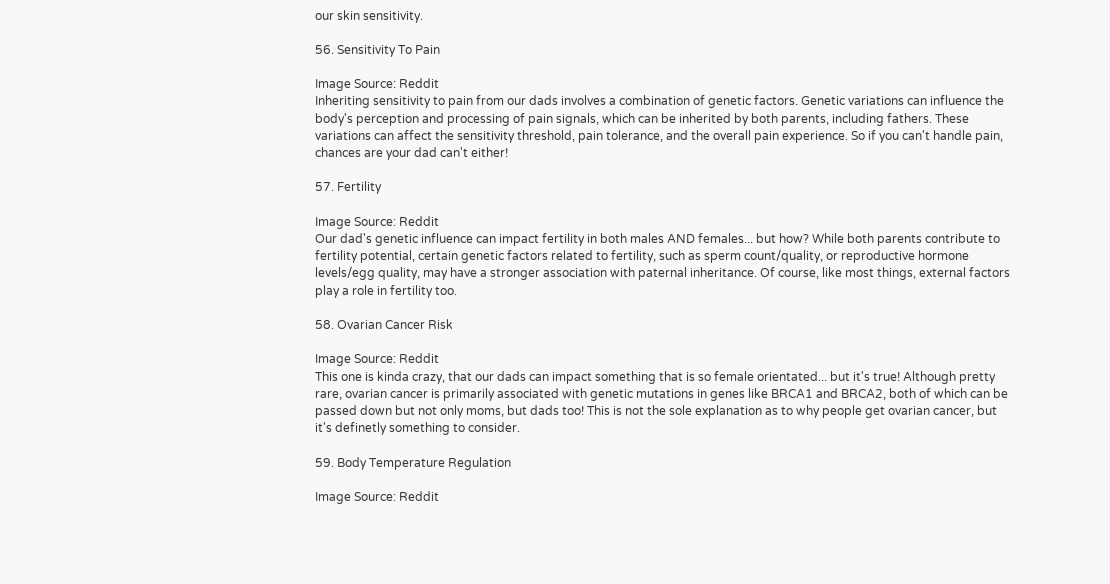our skin sensitivity.

56. Sensitivity To Pain

Image Source: Reddit
Inheriting sensitivity to pain from our dads involves a combination of genetic factors. Genetic variations can influence the body's perception and processing of pain signals, which can be inherited by both parents, including fathers. These variations can affect the sensitivity threshold, pain tolerance, and the overall pain experience. So if you can't handle pain, chances are your dad can't either!

57. Fertility

Image Source: Reddit
Our dad's genetic influence can impact fertility in both males AND females... but how? While both parents contribute to fertility potential, certain genetic factors related to fertility, such as sperm count/quality, or reproductive hormone levels/egg quality, may have a stronger association with paternal inheritance. Of course, like most things, external factors play a role in fertility too.

58. Ovarian Cancer Risk

Image Source: Reddit
This one is kinda crazy, that our dads can impact something that is so female orientated... but it's true! Although pretty rare, ovarian cancer is primarily associated with genetic mutations in genes like BRCA1 and BRCA2, both of which can be passed down but not only moms, but dads too! This is not the sole explanation as to why people get ovarian cancer, but it's definetly something to consider.

59. Body Temperature Regulation

Image Source: Reddit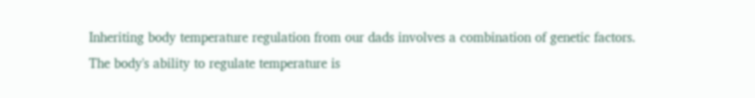Inheriting body temperature regulation from our dads involves a combination of genetic factors. The body's ability to regulate temperature is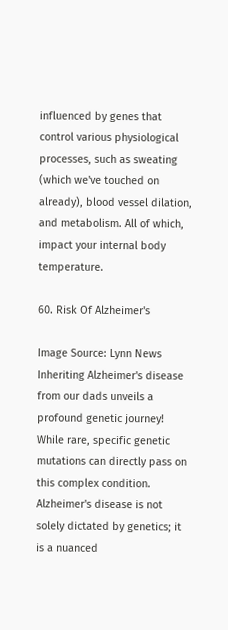influenced by genes that control various physiological processes, such as sweating (which we've touched on already), blood vessel dilation, and metabolism. All of which, impact your internal body temperature.

60. Risk Of Alzheimer's

Image Source: Lynn News
Inheriting Alzheimer's disease from our dads unveils a profound genetic journey! While rare, specific genetic mutations can directly pass on this complex condition. Alzheimer's disease is not solely dictated by genetics; it is a nuanced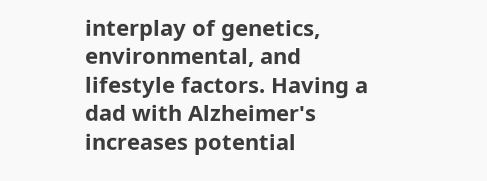interplay of genetics, environmental, and lifestyle factors. Having a dad with Alzheimer's increases potential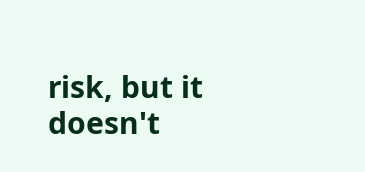risk, but it doesn't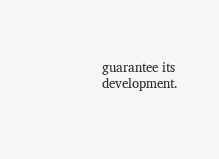guarantee its development.